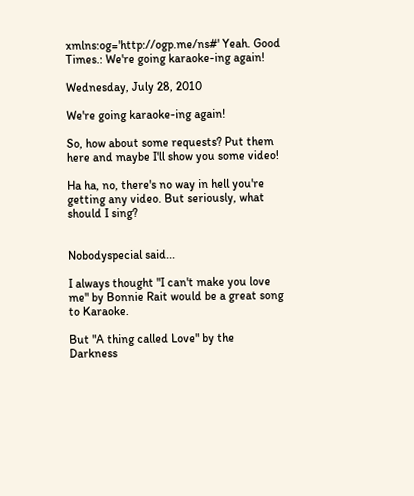xmlns:og='http://ogp.me/ns#' Yeah. Good Times.: We're going karaoke-ing again!

Wednesday, July 28, 2010

We're going karaoke-ing again!

So, how about some requests? Put them here and maybe I'll show you some video!

Ha ha, no, there's no way in hell you're getting any video. But seriously, what should I sing?


Nobodyspecial said...

I always thought "I can't make you love me" by Bonnie Rait would be a great song to Karaoke.

But "A thing called Love" by the Darkness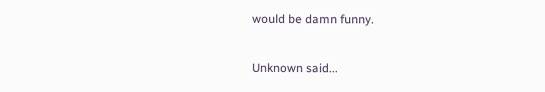would be damn funny.

Unknown said...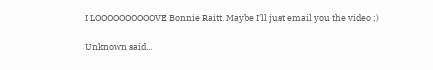I LOOOOOOOOOOVE Bonnie Raitt. Maybe I'll just email you the video ;)

Unknown said...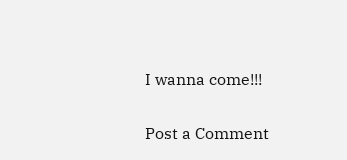I wanna come!!!

Post a Comment